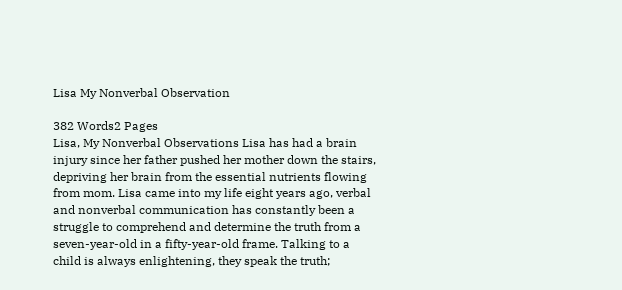Lisa My Nonverbal Observation

382 Words2 Pages
Lisa, My Nonverbal Observations Lisa has had a brain injury since her father pushed her mother down the stairs, depriving her brain from the essential nutrients flowing from mom. Lisa came into my life eight years ago, verbal and nonverbal communication has constantly been a struggle to comprehend and determine the truth from a seven-year-old in a fifty-year-old frame. Talking to a child is always enlightening, they speak the truth;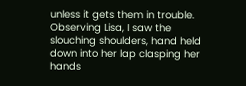unless it gets them in trouble. Observing Lisa, I saw the slouching shoulders, hand held down into her lap clasping her hands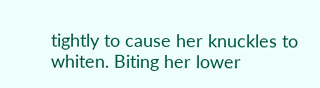tightly to cause her knuckles to whiten. Biting her lower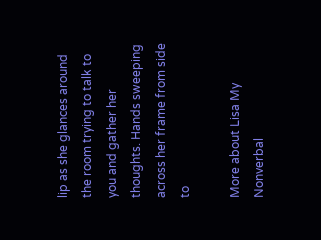lip as she glances around the room trying to talk to you and gather her thoughts. Hands sweeping across her frame from side to

More about Lisa My Nonverbal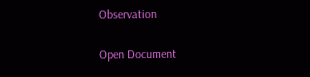Observation

Open Document